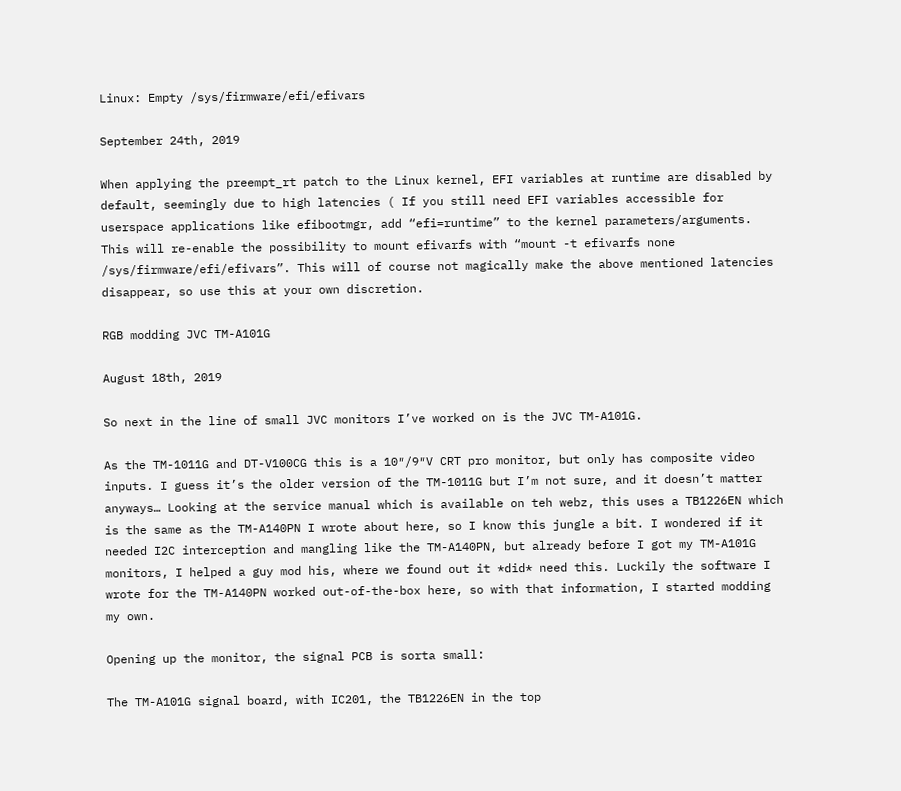Linux: Empty /sys/firmware/efi/efivars

September 24th, 2019

When applying the preempt_rt patch to the Linux kernel, EFI variables at runtime are disabled by default, seemingly due to high latencies ( If you still need EFI variables accessible for userspace applications like efibootmgr, add “efi=runtime” to the kernel parameters/arguments. This will re-enable the possibility to mount efivarfs with “mount -t efivarfs none /sys/firmware/efi/efivars”. This will of course not magically make the above mentioned latencies disappear, so use this at your own discretion.

RGB modding JVC TM-A101G

August 18th, 2019

So next in the line of small JVC monitors I’ve worked on is the JVC TM-A101G.

As the TM-1011G and DT-V100CG this is a 10″/9″V CRT pro monitor, but only has composite video inputs. I guess it’s the older version of the TM-1011G but I’m not sure, and it doesn’t matter anyways… Looking at the service manual which is available on teh webz, this uses a TB1226EN which is the same as the TM-A140PN I wrote about here, so I know this jungle a bit. I wondered if it needed I2C interception and mangling like the TM-A140PN, but already before I got my TM-A101G monitors, I helped a guy mod his, where we found out it *did* need this. Luckily the software I wrote for the TM-A140PN worked out-of-the-box here, so with that information, I started modding my own.

Opening up the monitor, the signal PCB is sorta small:

The TM-A101G signal board, with IC201, the TB1226EN in the top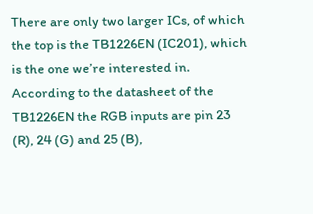There are only two larger ICs, of which the top is the TB1226EN (IC201), which is the one we’re interested in. According to the datasheet of the TB1226EN the RGB inputs are pin 23 (R), 24 (G) and 25 (B),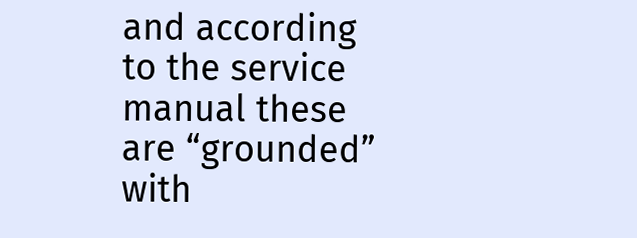and according to the service manual these are “grounded” with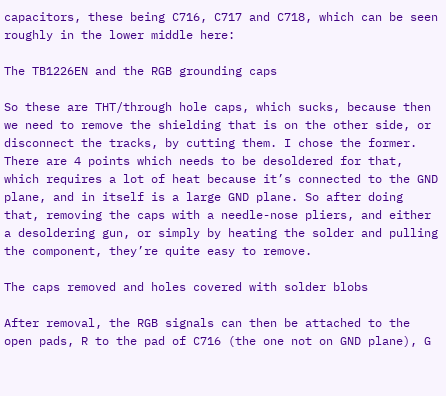capacitors, these being C716, C717 and C718, which can be seen roughly in the lower middle here:

The TB1226EN and the RGB grounding caps

So these are THT/through hole caps, which sucks, because then we need to remove the shielding that is on the other side, or disconnect the tracks, by cutting them. I chose the former. There are 4 points which needs to be desoldered for that, which requires a lot of heat because it’s connected to the GND plane, and in itself is a large GND plane. So after doing that, removing the caps with a needle-nose pliers, and either a desoldering gun, or simply by heating the solder and pulling the component, they’re quite easy to remove.

The caps removed and holes covered with solder blobs

After removal, the RGB signals can then be attached to the open pads, R to the pad of C716 (the one not on GND plane), G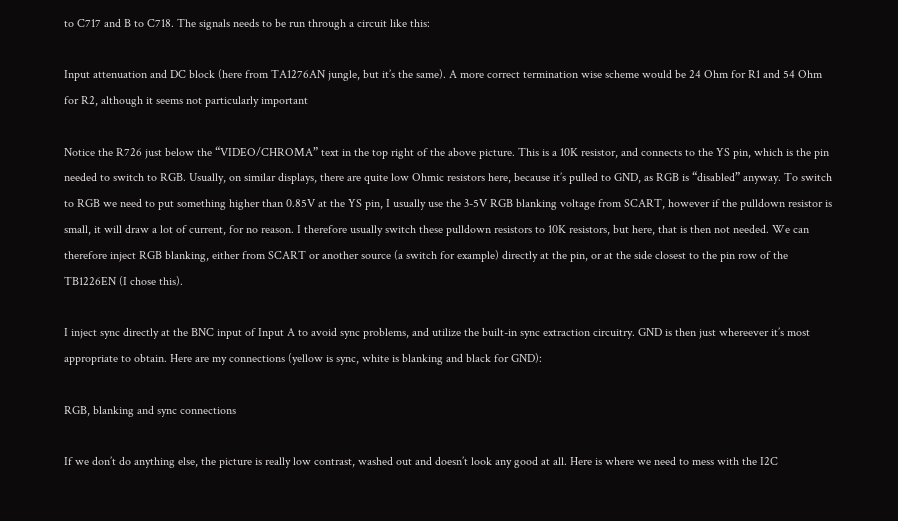to C717 and B to C718. The signals needs to be run through a circuit like this:

Input attenuation and DC block (here from TA1276AN jungle, but it’s the same). A more correct termination wise scheme would be 24 Ohm for R1 and 54 Ohm for R2, although it seems not particularly important

Notice the R726 just below the “VIDEO/CHROMA” text in the top right of the above picture. This is a 10K resistor, and connects to the YS pin, which is the pin needed to switch to RGB. Usually, on similar displays, there are quite low Ohmic resistors here, because it’s pulled to GND, as RGB is “disabled” anyway. To switch to RGB we need to put something higher than 0.85V at the YS pin, I usually use the 3-5V RGB blanking voltage from SCART, however if the pulldown resistor is small, it will draw a lot of current, for no reason. I therefore usually switch these pulldown resistors to 10K resistors, but here, that is then not needed. We can therefore inject RGB blanking, either from SCART or another source (a switch for example) directly at the pin, or at the side closest to the pin row of the TB1226EN (I chose this).

I inject sync directly at the BNC input of Input A to avoid sync problems, and utilize the built-in sync extraction circuitry. GND is then just whereever it’s most appropriate to obtain. Here are my connections (yellow is sync, white is blanking and black for GND):

RGB, blanking and sync connections

If we don’t do anything else, the picture is really low contrast, washed out and doesn’t look any good at all. Here is where we need to mess with the I2C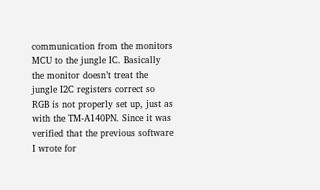communication from the monitors MCU to the jungle IC. Basically the monitor doesn’t treat the jungle I2C registers correct so RGB is not properly set up, just as with the TM-A140PN. Since it was verified that the previous software I wrote for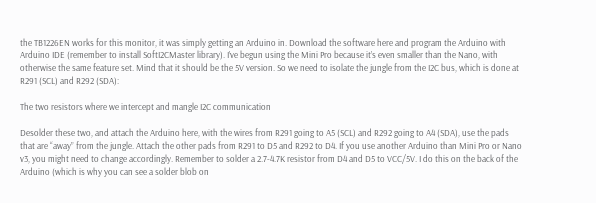the TB1226EN works for this monitor, it was simply getting an Arduino in. Download the software here and program the Arduino with Arduino IDE (remember to install SoftI2CMaster library). I’ve begun using the Mini Pro because it’s even smaller than the Nano, with otherwise the same feature set. Mind that it should be the 5V version. So we need to isolate the jungle from the I2C bus, which is done at R291 (SCL) and R292 (SDA):

The two resistors where we intercept and mangle I2C communication

Desolder these two, and attach the Arduino here, with the wires from R291 going to A5 (SCL) and R292 going to A4 (SDA), use the pads that are “away” from the jungle. Attach the other pads from R291 to D5 and R292 to D4. If you use another Arduino than Mini Pro or Nano v3, you might need to change accordingly. Remember to solder a 2.7-4.7K resistor from D4 and D5 to VCC/5V. I do this on the back of the Arduino (which is why you can see a solder blob on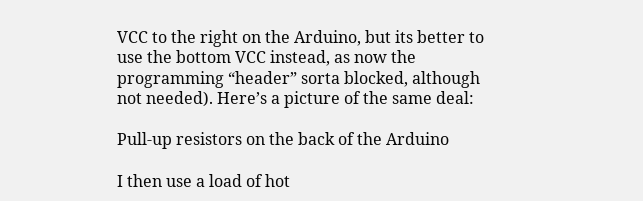VCC to the right on the Arduino, but its better to use the bottom VCC instead, as now the programming “header” sorta blocked, although not needed). Here’s a picture of the same deal:

Pull-up resistors on the back of the Arduino

I then use a load of hot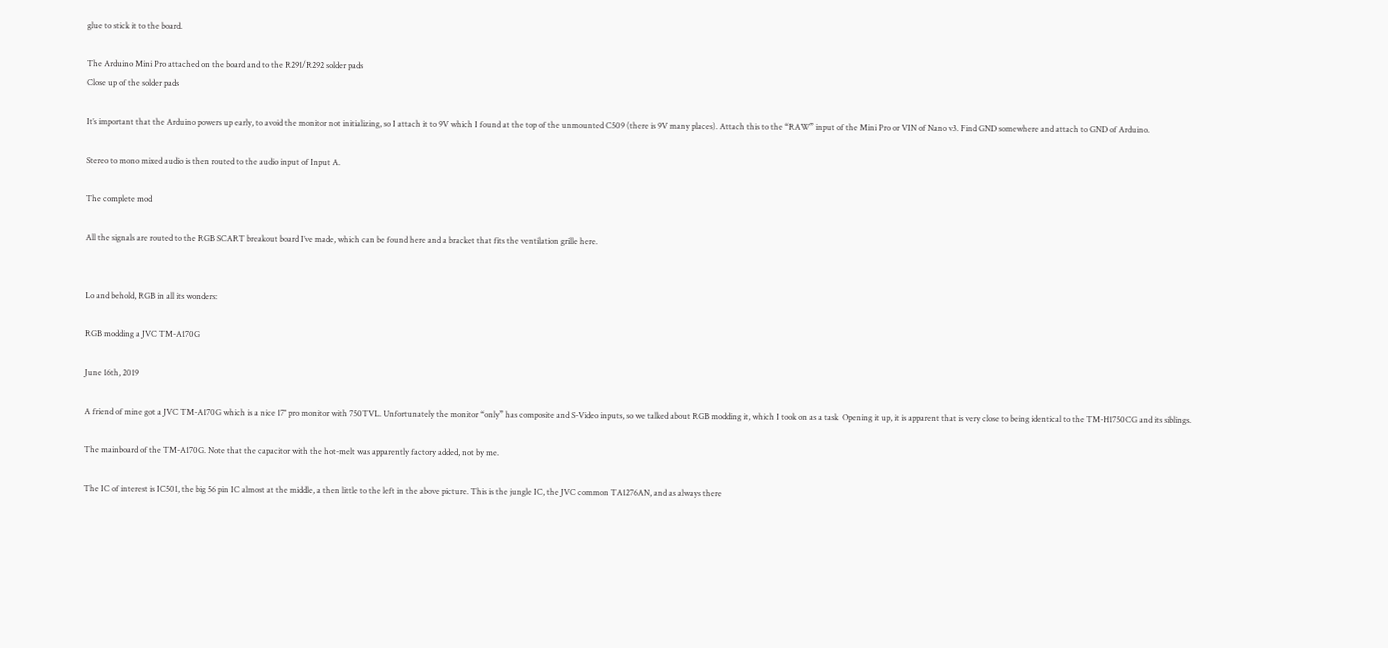glue to stick it to the board.

The Arduino Mini Pro attached on the board and to the R291/R292 solder pads
Close up of the solder pads

It’s important that the Arduino powers up early, to avoid the monitor not initializing, so I attach it to 9V which I found at the top of the unmounted C509 (there is 9V many places). Attach this to the “RAW” input of the Mini Pro or VIN of Nano v3. Find GND somewhere and attach to GND of Arduino.

Stereo to mono mixed audio is then routed to the audio input of Input A.

The complete mod

All the signals are routed to the RGB SCART breakout board I’ve made, which can be found here and a bracket that fits the ventilation grille here.


Lo and behold, RGB in all its wonders:

RGB modding a JVC TM-A170G

June 16th, 2019

A friend of mine got a JVC TM-A170G which is a nice 17″ pro monitor with 750TVL. Unfortunately the monitor “only” has composite and S-Video inputs, so we talked about RGB modding it, which I took on as a task  Opening it up, it is apparent that is very close to being identical to the TM-H1750CG and its siblings.

The mainboard of the TM-A170G. Note that the capacitor with the hot-melt was apparently factory added, not by me.

The IC of interest is IC501, the big 56 pin IC almost at the middle, a then little to the left in the above picture. This is the jungle IC, the JVC common TA1276AN, and as always there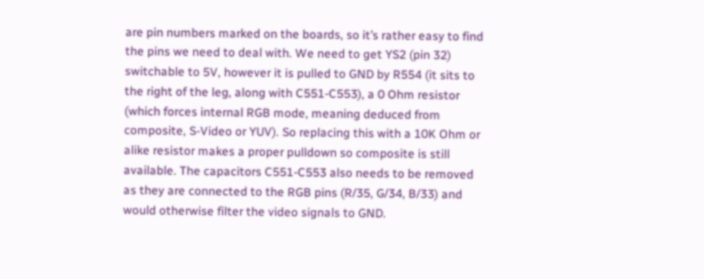are pin numbers marked on the boards, so it’s rather easy to find the pins we need to deal with. We need to get YS2 (pin 32) switchable to 5V, however it is pulled to GND by R554 (it sits to the right of the leg, along with C551-C553), a 0 Ohm resistor (which forces internal RGB mode, meaning deduced from composite, S-Video or YUV). So replacing this with a 10K Ohm or alike resistor makes a proper pulldown so composite is still available. The capacitors C551-C553 also needs to be removed as they are connected to the RGB pins (R/35, G/34, B/33) and would otherwise filter the video signals to GND.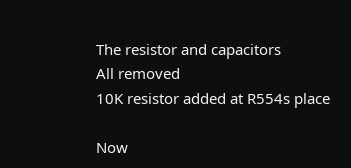The resistor and capacitors
All removed
10K resistor added at R554s place

Now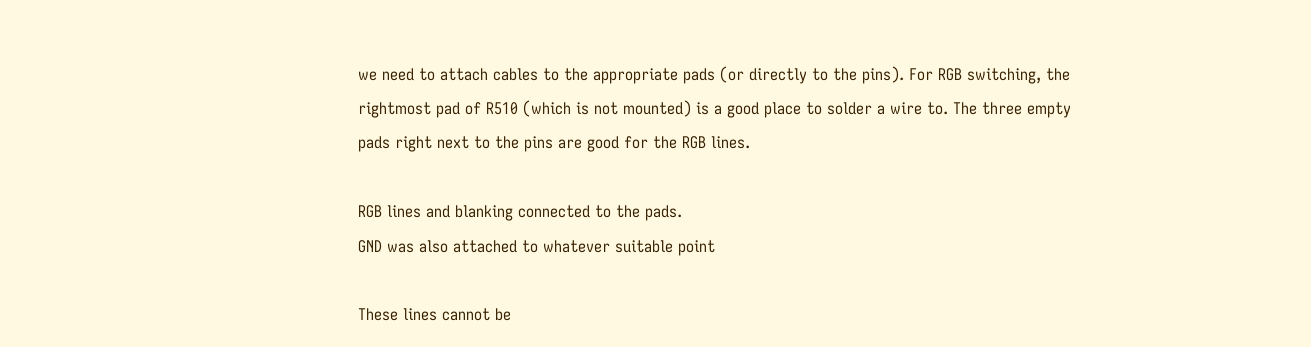we need to attach cables to the appropriate pads (or directly to the pins). For RGB switching, the rightmost pad of R510 (which is not mounted) is a good place to solder a wire to. The three empty pads right next to the pins are good for the RGB lines.

RGB lines and blanking connected to the pads.
GND was also attached to whatever suitable point

These lines cannot be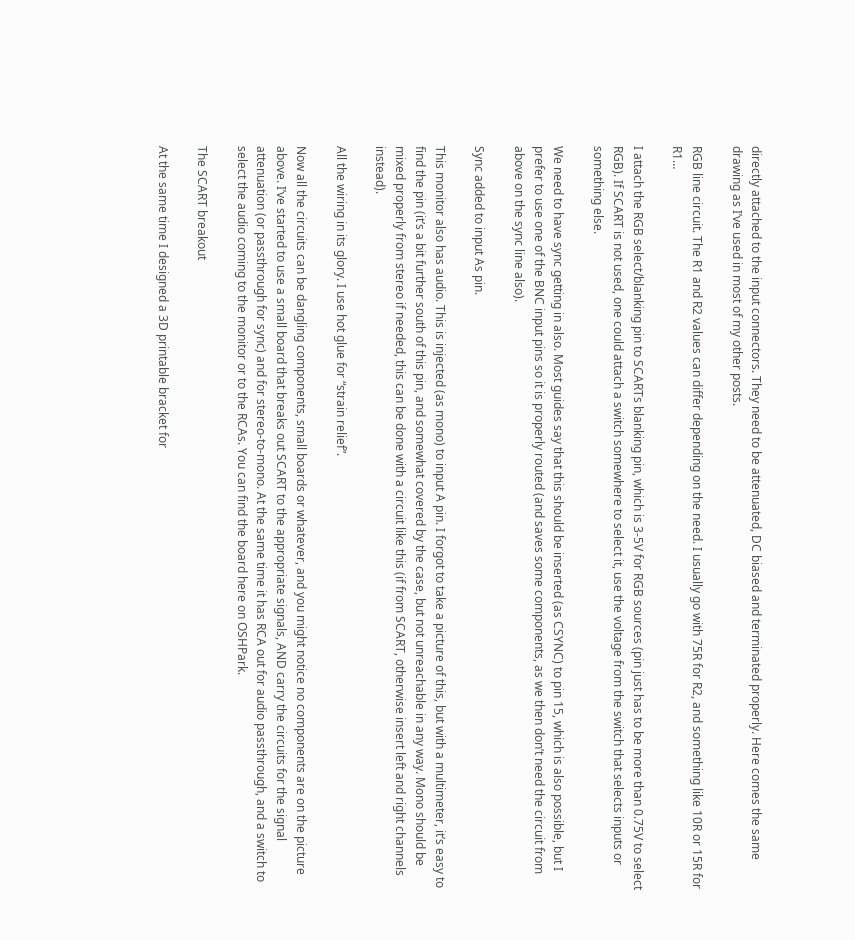directly attached to the input connectors. They need to be attenuated, DC biased and terminated properly. Here comes the same drawing as I’ve used in most of my other posts.

RGB line circuit. The R1 and R2 values can differ depending on the need. I usually go with 75R for R2, and something like 10R or 15R for R1…

I attach the RGB select/blanking pin to SCARTs blanking pin, which is 3-5V for RGB sources (pin just has to be more than 0.75V to select RGB). If SCART is not used, one could attach a switch somewhere to select it, use the voltage from the switch that selects inputs or something else.

We need to have sync getting in also. Most guides say that this should be inserted (as CSYNC) to pin 15, which is also possible, but I prefer to use one of the BNC input pins so it is properly routed (and saves some components, as we then don’t need the circuit from above on the sync line also).

Sync added to input As pin.

This monitor also has audio. This is injected (as mono) to input A pin. I forgot to take a picture of this, but with a multimeter, it’s easy to find the pin (it’s a bit further south of this pin, and somewhat covered by the case, but not unreachable in any way. Mono should be mixed properly from stereo if needed, this can be done with a circuit like this (if from SCART, otherwise insert left and right channels instead).

All the wiring in its glory. I use hot glue for “strain relief”.

Now all the circuits can be dangling components, small boards or whatever, and you might notice no components are on the picture above. I’ve started to use a small board that breaks out SCART to the appropriate signals, AND carry the circuits for the signal attenuation (or passthrough for sync) and for stereo-to-mono. At the same time it has RCA out for audio passthrough, and a switch to select the audio coming to the monitor or to the RCAs. You can find the board here on OSHPark.

The SCART breakout

At the same time I designed a 3D printable bracket for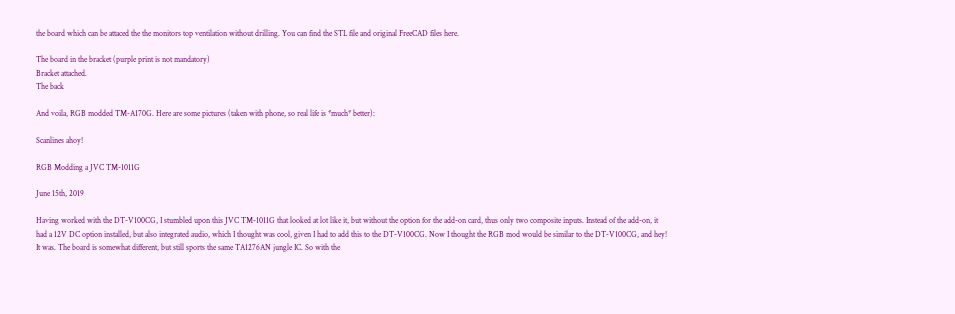the board which can be attaced the the monitors top ventilation without drilling. You can find the STL file and original FreeCAD files here.

The board in the bracket (purple print is not mandatory)
Bracket attached.
The back

And voila, RGB modded TM-A170G. Here are some pictures (taken with phone, so real life is *much* better):

Scanlines ahoy!

RGB Modding a JVC TM-1011G

June 15th, 2019

Having worked with the DT-V100CG, I stumbled upon this JVC TM-1011G that looked at lot like it, but without the option for the add-on card, thus only two composite inputs. Instead of the add-on, it had a 12V DC option installed, but also integrated audio, which I thought was cool, given I had to add this to the DT-V100CG. Now I thought the RGB mod would be similar to the DT-V100CG, and hey! It was. The board is somewhat different, but still sports the same TA1276AN jungle IC. So with the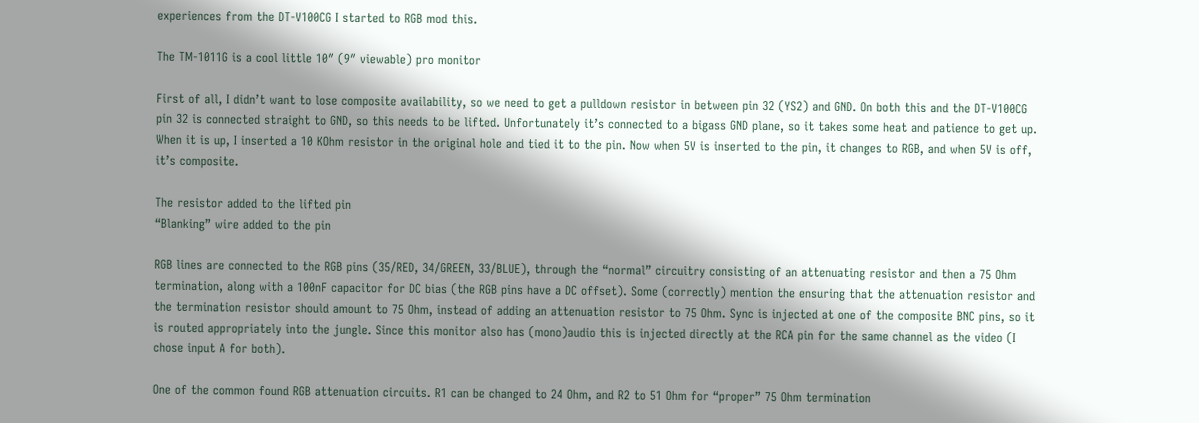experiences from the DT-V100CG I started to RGB mod this.

The TM-1011G is a cool little 10″ (9″ viewable) pro monitor

First of all, I didn’t want to lose composite availability, so we need to get a pulldown resistor in between pin 32 (YS2) and GND. On both this and the DT-V100CG pin 32 is connected straight to GND, so this needs to be lifted. Unfortunately it’s connected to a bigass GND plane, so it takes some heat and patience to get up. When it is up, I inserted a 10 KOhm resistor in the original hole and tied it to the pin. Now when 5V is inserted to the pin, it changes to RGB, and when 5V is off, it’s composite.

The resistor added to the lifted pin
“Blanking” wire added to the pin

RGB lines are connected to the RGB pins (35/RED, 34/GREEN, 33/BLUE), through the “normal” circuitry consisting of an attenuating resistor and then a 75 Ohm termination, along with a 100nF capacitor for DC bias (the RGB pins have a DC offset). Some (correctly) mention the ensuring that the attenuation resistor and the termination resistor should amount to 75 Ohm, instead of adding an attenuation resistor to 75 Ohm. Sync is injected at one of the composite BNC pins, so it is routed appropriately into the jungle. Since this monitor also has (mono)audio this is injected directly at the RCA pin for the same channel as the video (I chose input A for both).

One of the common found RGB attenuation circuits. R1 can be changed to 24 Ohm, and R2 to 51 Ohm for “proper” 75 Ohm termination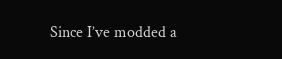Since I’ve modded a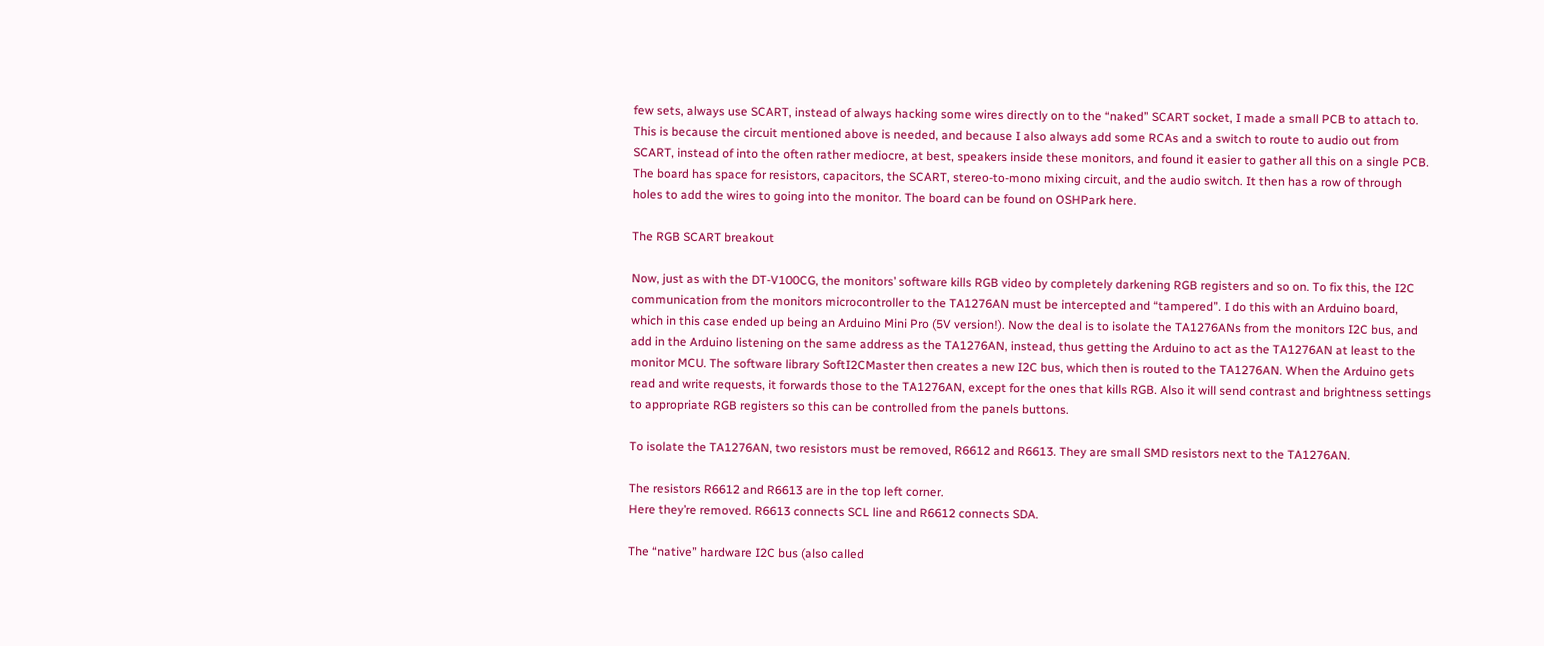few sets, always use SCART, instead of always hacking some wires directly on to the “naked” SCART socket, I made a small PCB to attach to. This is because the circuit mentioned above is needed, and because I also always add some RCAs and a switch to route to audio out from SCART, instead of into the often rather mediocre, at best, speakers inside these monitors, and found it easier to gather all this on a single PCB. The board has space for resistors, capacitors, the SCART, stereo-to-mono mixing circuit, and the audio switch. It then has a row of through holes to add the wires to going into the monitor. The board can be found on OSHPark here.

The RGB SCART breakout

Now, just as with the DT-V100CG, the monitors’ software kills RGB video by completely darkening RGB registers and so on. To fix this, the I2C communication from the monitors microcontroller to the TA1276AN must be intercepted and “tampered”. I do this with an Arduino board, which in this case ended up being an Arduino Mini Pro (5V version!). Now the deal is to isolate the TA1276ANs from the monitors I2C bus, and add in the Arduino listening on the same address as the TA1276AN, instead, thus getting the Arduino to act as the TA1276AN at least to the monitor MCU. The software library SoftI2CMaster then creates a new I2C bus, which then is routed to the TA1276AN. When the Arduino gets read and write requests, it forwards those to the TA1276AN, except for the ones that kills RGB. Also it will send contrast and brightness settings to appropriate RGB registers so this can be controlled from the panels buttons.

To isolate the TA1276AN, two resistors must be removed, R6612 and R6613. They are small SMD resistors next to the TA1276AN.

The resistors R6612 and R6613 are in the top left corner.
Here they’re removed. R6613 connects SCL line and R6612 connects SDA.

The “native” hardware I2C bus (also called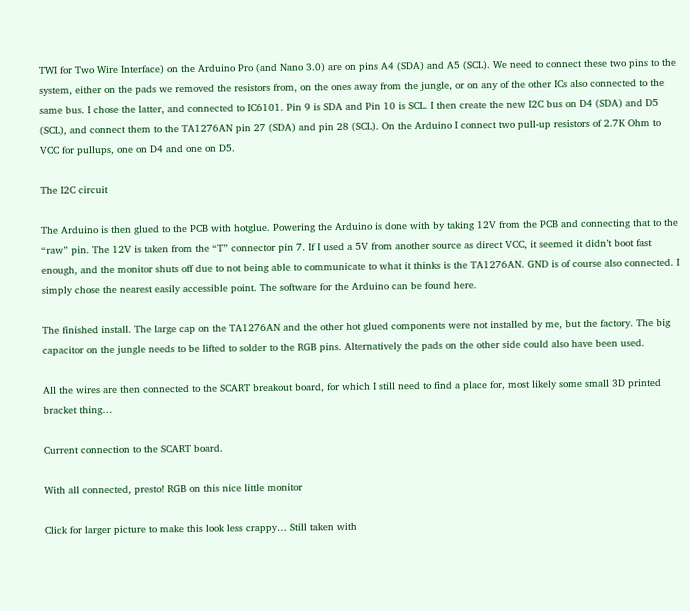TWI for Two Wire Interface) on the Arduino Pro (and Nano 3.0) are on pins A4 (SDA) and A5 (SCL). We need to connect these two pins to the system, either on the pads we removed the resistors from, on the ones away from the jungle, or on any of the other ICs also connected to the same bus. I chose the latter, and connected to IC6101. Pin 9 is SDA and Pin 10 is SCL. I then create the new I2C bus on D4 (SDA) and D5 (SCL), and connect them to the TA1276AN pin 27 (SDA) and pin 28 (SCL). On the Arduino I connect two pull-up resistors of 2.7K Ohm to VCC for pullups, one on D4 and one on D5.

The I2C circuit

The Arduino is then glued to the PCB with hotglue. Powering the Arduino is done with by taking 12V from the PCB and connecting that to the “raw” pin. The 12V is taken from the “T” connector pin 7. If I used a 5V from another source as direct VCC, it seemed it didn’t boot fast enough, and the monitor shuts off due to not being able to communicate to what it thinks is the TA1276AN. GND is of course also connected. I simply chose the nearest easily accessible point. The software for the Arduino can be found here.

The finished install. The large cap on the TA1276AN and the other hot glued components were not installed by me, but the factory. The big capacitor on the jungle needs to be lifted to solder to the RGB pins. Alternatively the pads on the other side could also have been used.

All the wires are then connected to the SCART breakout board, for which I still need to find a place for, most likely some small 3D printed bracket thing…

Current connection to the SCART board.

With all connected, presto! RGB on this nice little monitor

Click for larger picture to make this look less crappy… Still taken with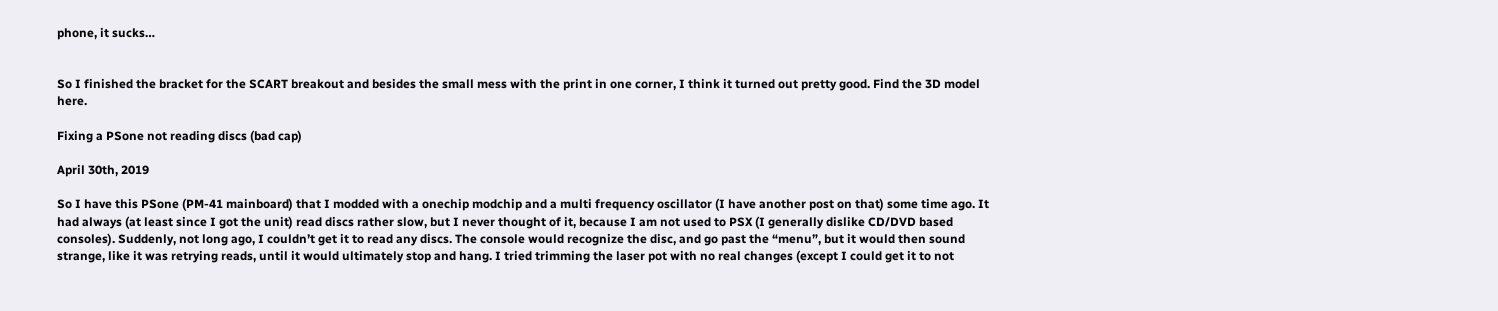phone, it sucks…


So I finished the bracket for the SCART breakout and besides the small mess with the print in one corner, I think it turned out pretty good. Find the 3D model here.

Fixing a PSone not reading discs (bad cap)

April 30th, 2019

So I have this PSone (PM-41 mainboard) that I modded with a onechip modchip and a multi frequency oscillator (I have another post on that) some time ago. It had always (at least since I got the unit) read discs rather slow, but I never thought of it, because I am not used to PSX (I generally dislike CD/DVD based consoles). Suddenly, not long ago, I couldn’t get it to read any discs. The console would recognize the disc, and go past the “menu”, but it would then sound strange, like it was retrying reads, until it would ultimately stop and hang. I tried trimming the laser pot with no real changes (except I could get it to not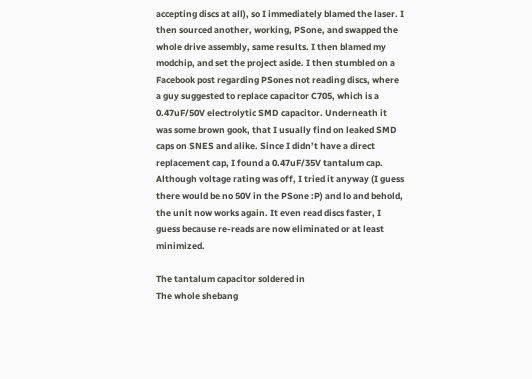accepting discs at all), so I immediately blamed the laser. I then sourced another, working, PSone, and swapped the whole drive assembly, same results. I then blamed my modchip, and set the project aside. I then stumbled on a Facebook post regarding PSones not reading discs, where a guy suggested to replace capacitor C705, which is a 0.47uF/50V electrolytic SMD capacitor. Underneath it was some brown gook, that I usually find on leaked SMD caps on SNES and alike. Since I didn’t have a direct replacement cap, I found a 0.47uF/35V tantalum cap. Although voltage rating was off, I tried it anyway (I guess there would be no 50V in the PSone :P) and lo and behold, the unit now works again. It even read discs faster, I guess because re-reads are now eliminated or at least minimized.

The tantalum capacitor soldered in
The whole shebang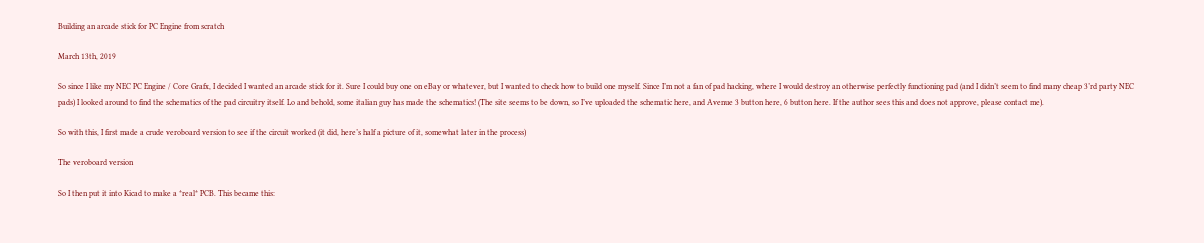Building an arcade stick for PC Engine from scratch

March 13th, 2019

So since I like my NEC PC Engine / Core Grafx, I decided I wanted an arcade stick for it. Sure I could buy one on eBay or whatever, but I wanted to check how to build one myself. Since I’m not a fan of pad hacking, where I would destroy an otherwise perfectly functioning pad (and I didn’t seem to find many cheap 3’rd party NEC pads) I looked around to find the schematics of the pad circuitry itself. Lo and behold, some italian guy has made the schematics! (The site seems to be down, so I’ve uploaded the schematic here, and Avenue 3 button here, 6 button here. If the author sees this and does not approve, please contact me).

So with this, I first made a crude veroboard version to see if the circuit worked (it did, here’s half a picture of it, somewhat later in the process)

The veroboard version

So I then put it into Kicad to make a *real* PCB. This became this: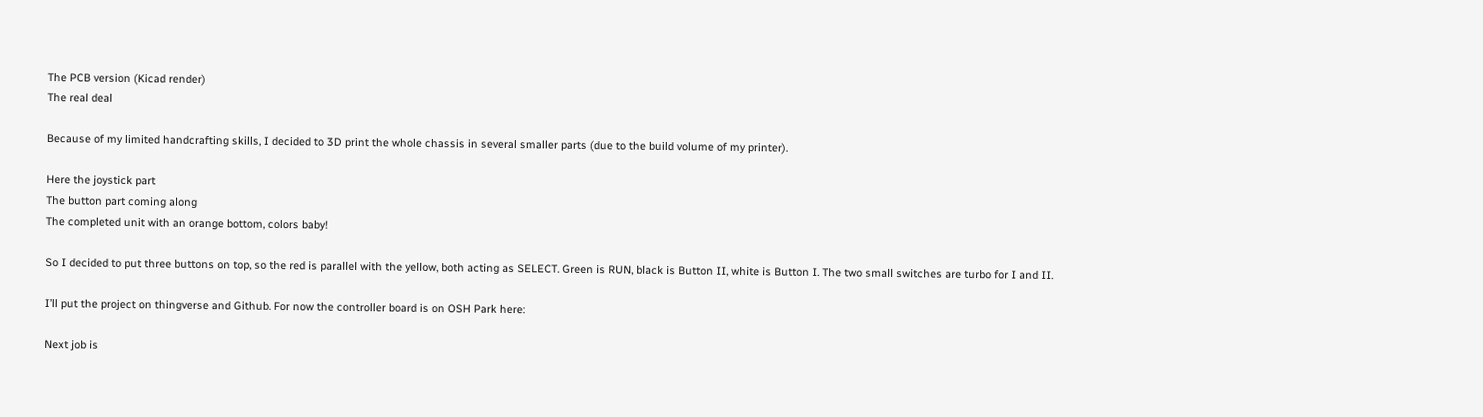The PCB version (Kicad render)
The real deal

Because of my limited handcrafting skills, I decided to 3D print the whole chassis in several smaller parts (due to the build volume of my printer).

Here the joystick part
The button part coming along
The completed unit with an orange bottom, colors baby!

So I decided to put three buttons on top, so the red is parallel with the yellow, both acting as SELECT. Green is RUN, black is Button II, white is Button I. The two small switches are turbo for I and II.

I’ll put the project on thingverse and Github. For now the controller board is on OSH Park here:

Next job is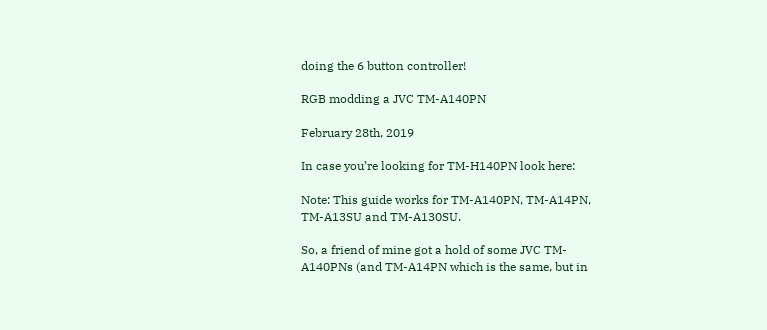doing the 6 button controller!

RGB modding a JVC TM-A140PN

February 28th, 2019

In case you’re looking for TM-H140PN look here:

Note: This guide works for TM-A140PN, TM-A14PN, TM-A13SU and TM-A130SU.

So, a friend of mine got a hold of some JVC TM-A140PNs (and TM-A14PN which is the same, but in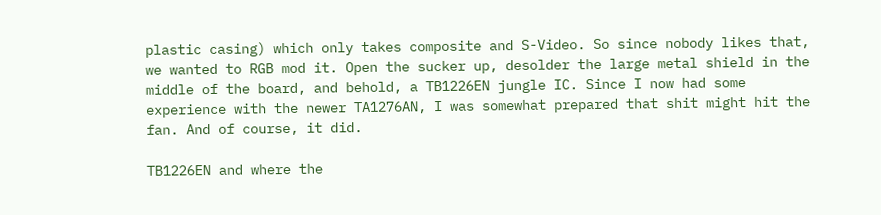plastic casing) which only takes composite and S-Video. So since nobody likes that, we wanted to RGB mod it. Open the sucker up, desolder the large metal shield in the middle of the board, and behold, a TB1226EN jungle IC. Since I now had some experience with the newer TA1276AN, I was somewhat prepared that shit might hit the fan. And of course, it did.

TB1226EN and where the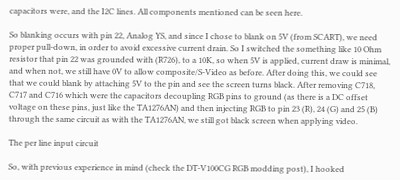capacitors were, and the I2C lines. All components mentioned can be seen here.

So blanking occurs with pin 22, Analog YS, and since I chose to blank on 5V (from SCART), we need proper pull-down, in order to avoid excessive current drain. So I switched the something like 10 Ohm resistor that pin 22 was grounded with (R726), to a 10K, so when 5V is applied, current draw is minimal, and when not, we still have 0V to allow composite/S-Video as before. After doing this, we could see that we could blank by attaching 5V to the pin and see the screen turns black. After removing C718, C717 and C716 which were the capacitors decoupling RGB pins to ground (as there is a DC offset voltage on these pins, just like the TA1276AN) and then injecting RGB to pin 23 (R), 24 (G) and 25 (B) through the same circuit as with the TA1276AN, we still got black screen when applying video.

The per line input circuit

So, with previous experience in mind (check the DT-V100CG RGB modding post), I hooked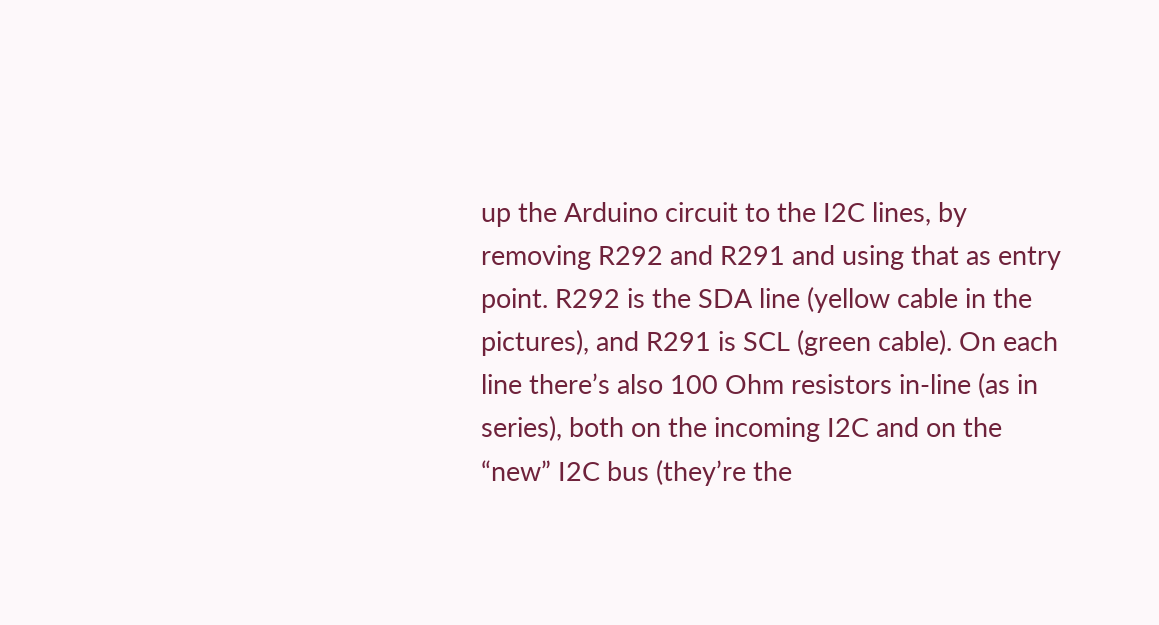up the Arduino circuit to the I2C lines, by removing R292 and R291 and using that as entry point. R292 is the SDA line (yellow cable in the pictures), and R291 is SCL (green cable). On each line there’s also 100 Ohm resistors in-line (as in series), both on the incoming I2C and on the “new” I2C bus (they’re the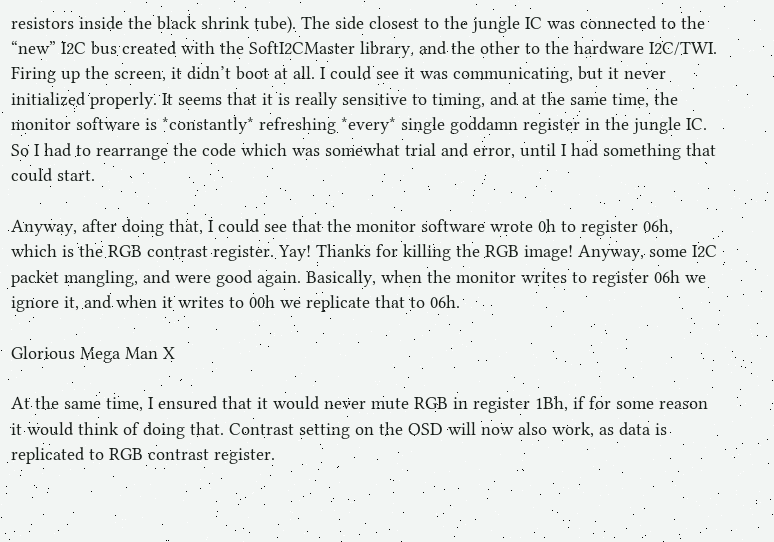resistors inside the black shrink tube). The side closest to the jungle IC was connected to the “new” I2C bus created with the SoftI2CMaster library, and the other to the hardware I2C/TWI. Firing up the screen, it didn’t boot at all. I could see it was communicating, but it never initialized properly. It seems that it is really sensitive to timing, and at the same time, the monitor software is *constantly* refreshing *every* single goddamn register in the jungle IC. So I had to rearrange the code which was somewhat trial and error, until I had something that could start.

Anyway, after doing that, I could see that the monitor software wrote 0h to register 06h, which is the RGB contrast register. Yay! Thanks for killing the RGB image! Anyway, some I2C packet mangling, and were good again. Basically, when the monitor writes to register 06h we ignore it, and when it writes to 00h we replicate that to 06h.

Glorious Mega Man X

At the same time, I ensured that it would never mute RGB in register 1Bh, if for some reason it would think of doing that. Contrast setting on the OSD will now also work, as data is replicated to RGB contrast register.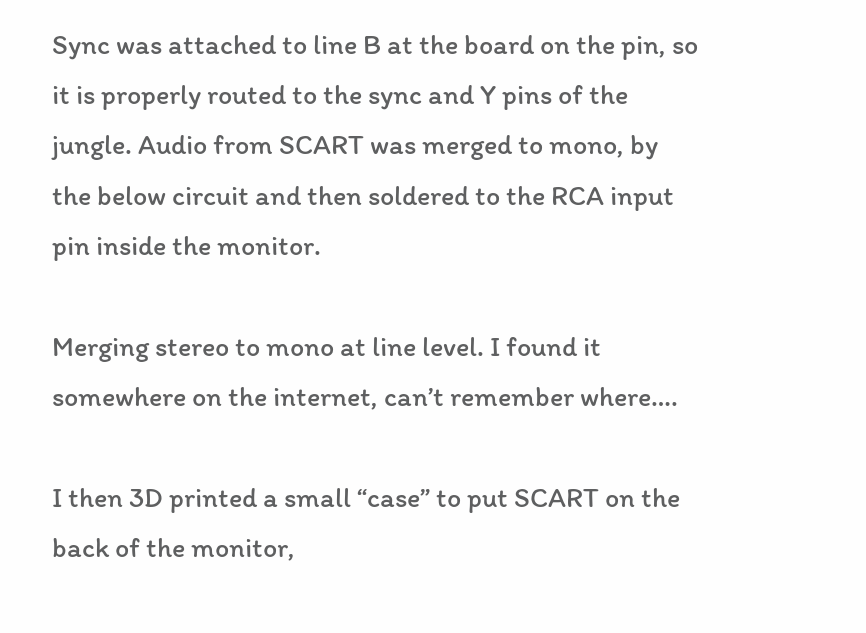Sync was attached to line B at the board on the pin, so it is properly routed to the sync and Y pins of the jungle. Audio from SCART was merged to mono, by the below circuit and then soldered to the RCA input pin inside the monitor.

Merging stereo to mono at line level. I found it somewhere on the internet, can’t remember where….

I then 3D printed a small “case” to put SCART on the back of the monitor,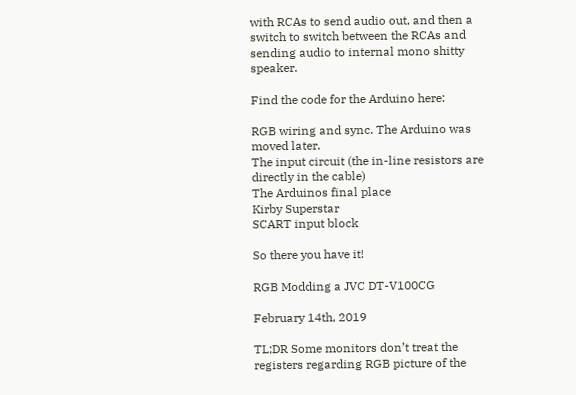with RCAs to send audio out, and then a switch to switch between the RCAs and sending audio to internal mono shitty speaker.

Find the code for the Arduino here:

RGB wiring and sync. The Arduino was moved later.
The input circuit (the in-line resistors are directly in the cable)
The Arduinos final place
Kirby Superstar
SCART input block

So there you have it!

RGB Modding a JVC DT-V100CG

February 14th, 2019

TL;DR Some monitors don’t treat the registers regarding RGB picture of the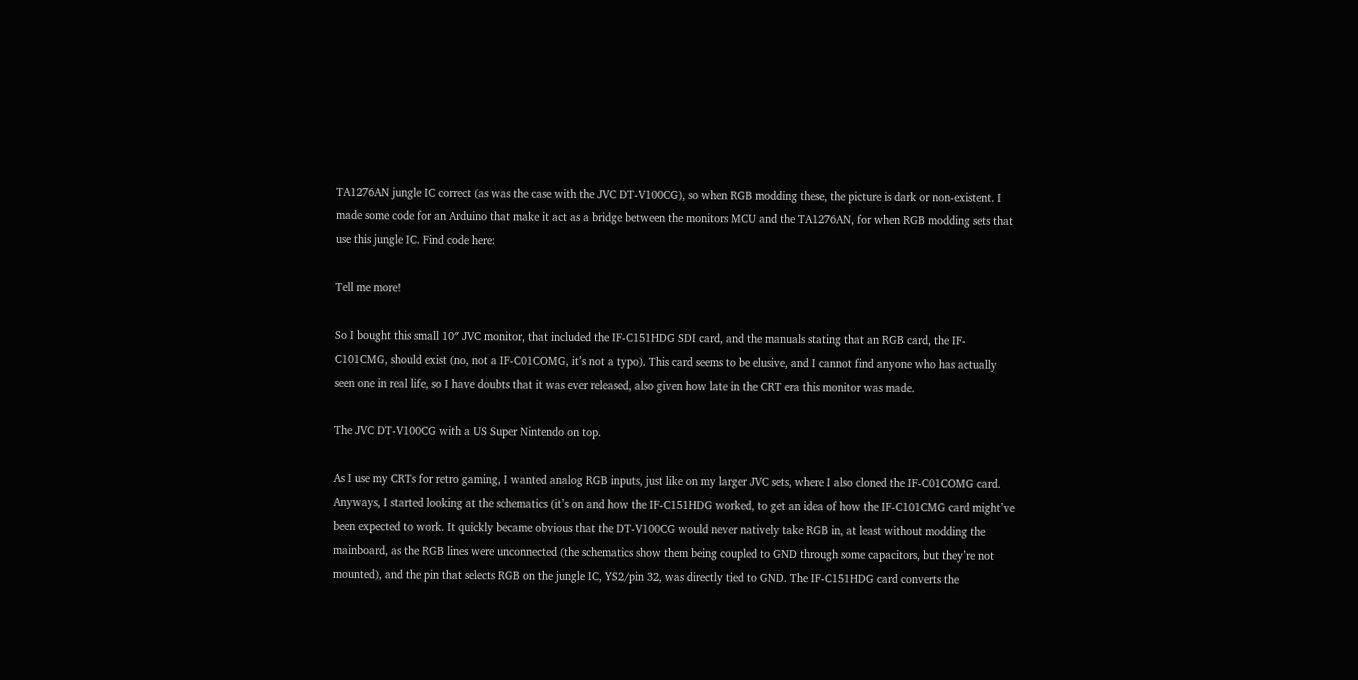TA1276AN jungle IC correct (as was the case with the JVC DT-V100CG), so when RGB modding these, the picture is dark or non-existent. I made some code for an Arduino that make it act as a bridge between the monitors MCU and the TA1276AN, for when RGB modding sets that use this jungle IC. Find code here:

Tell me more!

So I bought this small 10″ JVC monitor, that included the IF-C151HDG SDI card, and the manuals stating that an RGB card, the IF-C101CMG, should exist (no, not a IF-C01COMG, it’s not a typo). This card seems to be elusive, and I cannot find anyone who has actually seen one in real life, so I have doubts that it was ever released, also given how late in the CRT era this monitor was made.

The JVC DT-V100CG with a US Super Nintendo on top.

As I use my CRTs for retro gaming, I wanted analog RGB inputs, just like on my larger JVC sets, where I also cloned the IF-C01COMG card. Anyways, I started looking at the schematics (it’s on and how the IF-C151HDG worked, to get an idea of how the IF-C101CMG card might’ve been expected to work. It quickly became obvious that the DT-V100CG would never natively take RGB in, at least without modding the mainboard, as the RGB lines were unconnected (the schematics show them being coupled to GND through some capacitors, but they’re not mounted), and the pin that selects RGB on the jungle IC, YS2/pin 32, was directly tied to GND. The IF-C151HDG card converts the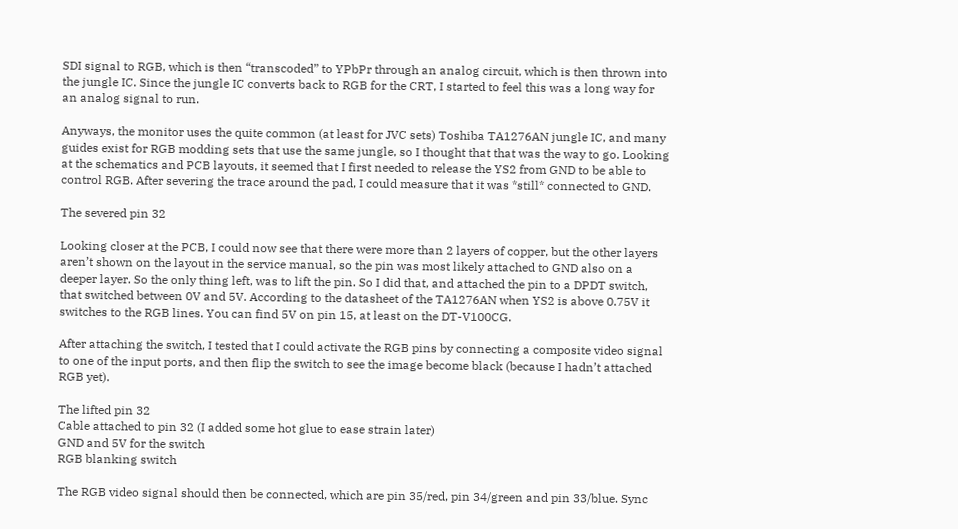SDI signal to RGB, which is then “transcoded” to YPbPr through an analog circuit, which is then thrown into the jungle IC. Since the jungle IC converts back to RGB for the CRT, I started to feel this was a long way for an analog signal to run.

Anyways, the monitor uses the quite common (at least for JVC sets) Toshiba TA1276AN jungle IC, and many guides exist for RGB modding sets that use the same jungle, so I thought that that was the way to go. Looking at the schematics and PCB layouts, it seemed that I first needed to release the YS2 from GND to be able to control RGB. After severing the trace around the pad, I could measure that it was *still* connected to GND.

The severed pin 32

Looking closer at the PCB, I could now see that there were more than 2 layers of copper, but the other layers aren’t shown on the layout in the service manual, so the pin was most likely attached to GND also on a deeper layer. So the only thing left, was to lift the pin. So I did that, and attached the pin to a DPDT switch, that switched between 0V and 5V. According to the datasheet of the TA1276AN when YS2 is above 0.75V it switches to the RGB lines. You can find 5V on pin 15, at least on the DT-V100CG.

After attaching the switch, I tested that I could activate the RGB pins by connecting a composite video signal to one of the input ports, and then flip the switch to see the image become black (because I hadn’t attached RGB yet).

The lifted pin 32
Cable attached to pin 32 (I added some hot glue to ease strain later)
GND and 5V for the switch
RGB blanking switch

The RGB video signal should then be connected, which are pin 35/red, pin 34/green and pin 33/blue. Sync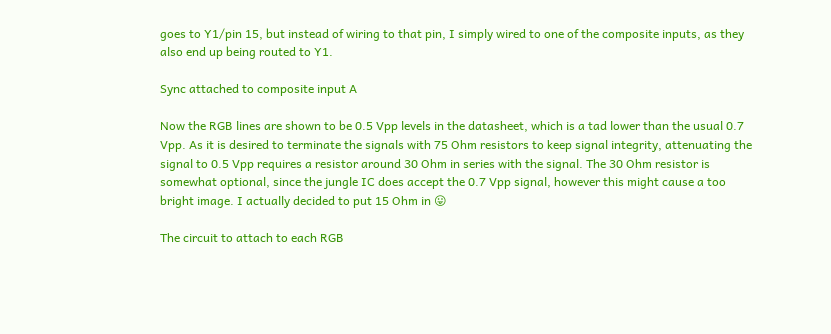goes to Y1/pin 15, but instead of wiring to that pin, I simply wired to one of the composite inputs, as they also end up being routed to Y1.

Sync attached to composite input A

Now the RGB lines are shown to be 0.5 Vpp levels in the datasheet, which is a tad lower than the usual 0.7 Vpp. As it is desired to terminate the signals with 75 Ohm resistors to keep signal integrity, attenuating the signal to 0.5 Vpp requires a resistor around 30 Ohm in series with the signal. The 30 Ohm resistor is somewhat optional, since the jungle IC does accept the 0.7 Vpp signal, however this might cause a too bright image. I actually decided to put 15 Ohm in 😛

The circuit to attach to each RGB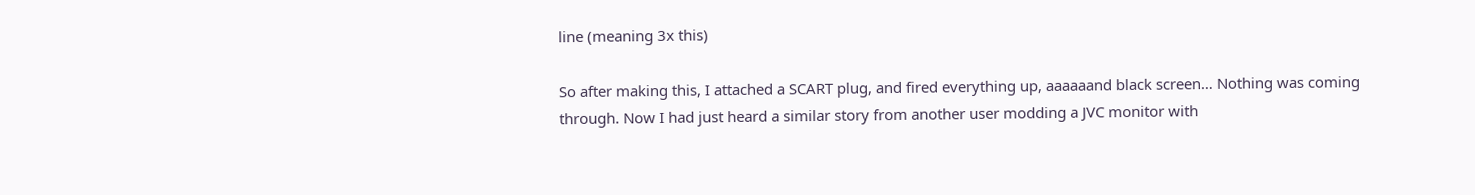line (meaning 3x this)

So after making this, I attached a SCART plug, and fired everything up, aaaaaand black screen… Nothing was coming through. Now I had just heard a similar story from another user modding a JVC monitor with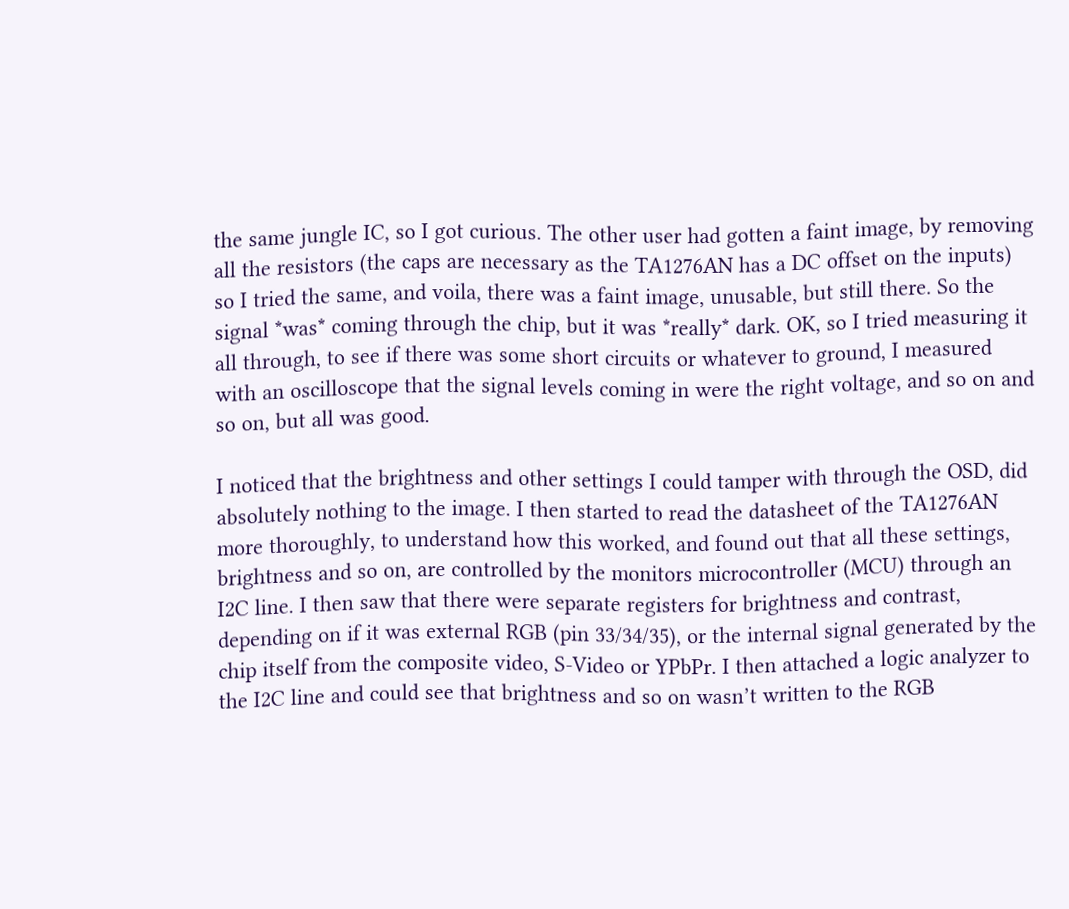the same jungle IC, so I got curious. The other user had gotten a faint image, by removing all the resistors (the caps are necessary as the TA1276AN has a DC offset on the inputs) so I tried the same, and voila, there was a faint image, unusable, but still there. So the signal *was* coming through the chip, but it was *really* dark. OK, so I tried measuring it all through, to see if there was some short circuits or whatever to ground, I measured with an oscilloscope that the signal levels coming in were the right voltage, and so on and so on, but all was good.

I noticed that the brightness and other settings I could tamper with through the OSD, did absolutely nothing to the image. I then started to read the datasheet of the TA1276AN more thoroughly, to understand how this worked, and found out that all these settings, brightness and so on, are controlled by the monitors microcontroller (MCU) through an I2C line. I then saw that there were separate registers for brightness and contrast, depending on if it was external RGB (pin 33/34/35), or the internal signal generated by the chip itself from the composite video, S-Video or YPbPr. I then attached a logic analyzer to the I2C line and could see that brightness and so on wasn’t written to the RGB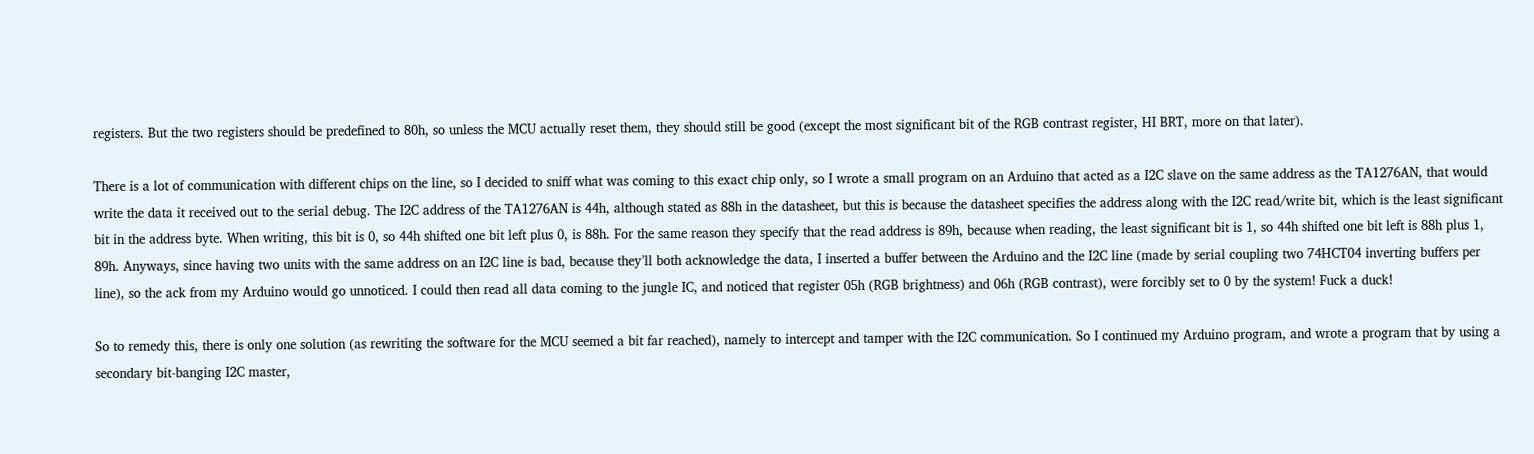registers. But the two registers should be predefined to 80h, so unless the MCU actually reset them, they should still be good (except the most significant bit of the RGB contrast register, HI BRT, more on that later).

There is a lot of communication with different chips on the line, so I decided to sniff what was coming to this exact chip only, so I wrote a small program on an Arduino that acted as a I2C slave on the same address as the TA1276AN, that would write the data it received out to the serial debug. The I2C address of the TA1276AN is 44h, although stated as 88h in the datasheet, but this is because the datasheet specifies the address along with the I2C read/write bit, which is the least significant bit in the address byte. When writing, this bit is 0, so 44h shifted one bit left plus 0, is 88h. For the same reason they specify that the read address is 89h, because when reading, the least significant bit is 1, so 44h shifted one bit left is 88h plus 1, 89h. Anyways, since having two units with the same address on an I2C line is bad, because they’ll both acknowledge the data, I inserted a buffer between the Arduino and the I2C line (made by serial coupling two 74HCT04 inverting buffers per line), so the ack from my Arduino would go unnoticed. I could then read all data coming to the jungle IC, and noticed that register 05h (RGB brightness) and 06h (RGB contrast), were forcibly set to 0 by the system! Fuck a duck!

So to remedy this, there is only one solution (as rewriting the software for the MCU seemed a bit far reached), namely to intercept and tamper with the I2C communication. So I continued my Arduino program, and wrote a program that by using a secondary bit-banging I2C master,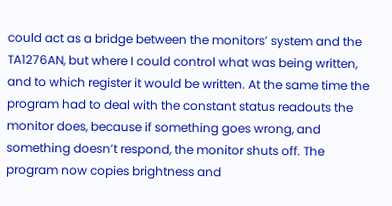could act as a bridge between the monitors’ system and the TA1276AN, but where I could control what was being written, and to which register it would be written. At the same time the program had to deal with the constant status readouts the monitor does, because if something goes wrong, and something doesn’t respond, the monitor shuts off. The program now copies brightness and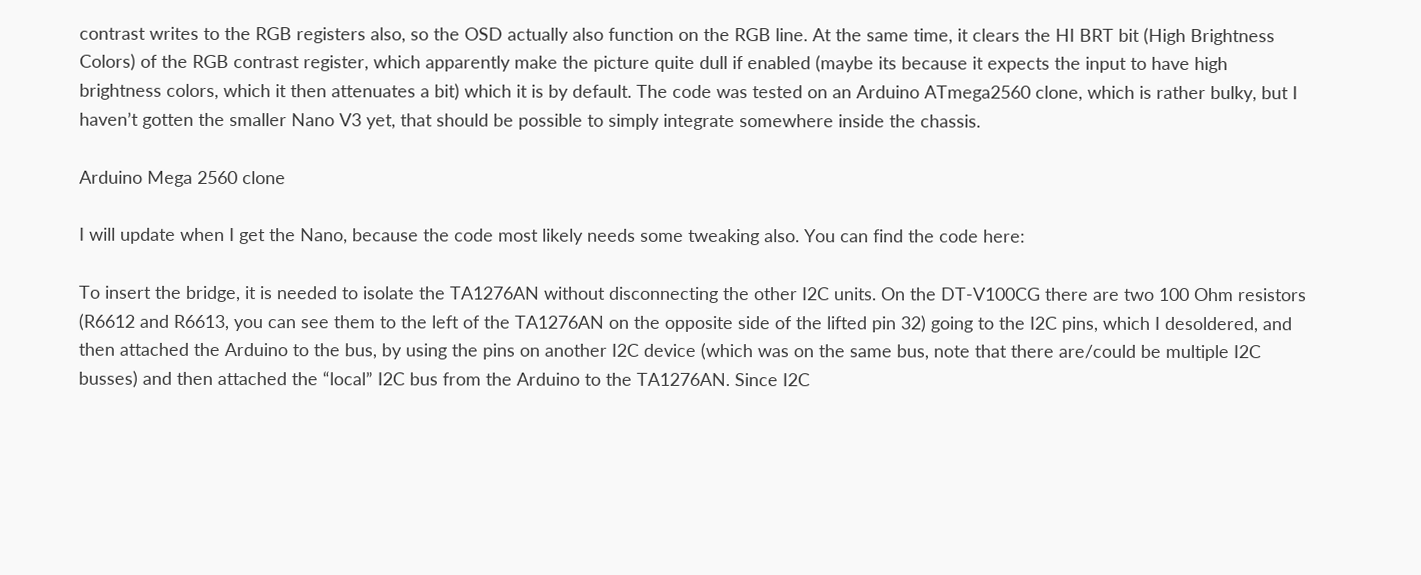contrast writes to the RGB registers also, so the OSD actually also function on the RGB line. At the same time, it clears the HI BRT bit (High Brightness Colors) of the RGB contrast register, which apparently make the picture quite dull if enabled (maybe its because it expects the input to have high brightness colors, which it then attenuates a bit) which it is by default. The code was tested on an Arduino ATmega2560 clone, which is rather bulky, but I haven’t gotten the smaller Nano V3 yet, that should be possible to simply integrate somewhere inside the chassis.

Arduino Mega 2560 clone

I will update when I get the Nano, because the code most likely needs some tweaking also. You can find the code here:

To insert the bridge, it is needed to isolate the TA1276AN without disconnecting the other I2C units. On the DT-V100CG there are two 100 Ohm resistors (R6612 and R6613, you can see them to the left of the TA1276AN on the opposite side of the lifted pin 32) going to the I2C pins, which I desoldered, and then attached the Arduino to the bus, by using the pins on another I2C device (which was on the same bus, note that there are/could be multiple I2C busses) and then attached the “local” I2C bus from the Arduino to the TA1276AN. Since I2C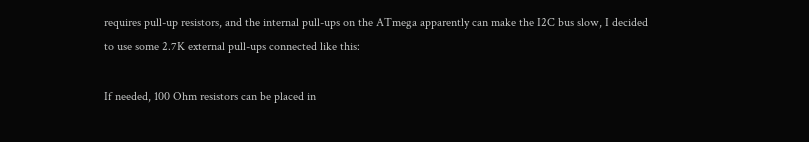requires pull-up resistors, and the internal pull-ups on the ATmega apparently can make the I2C bus slow, I decided to use some 2.7K external pull-ups connected like this:

If needed, 100 Ohm resistors can be placed in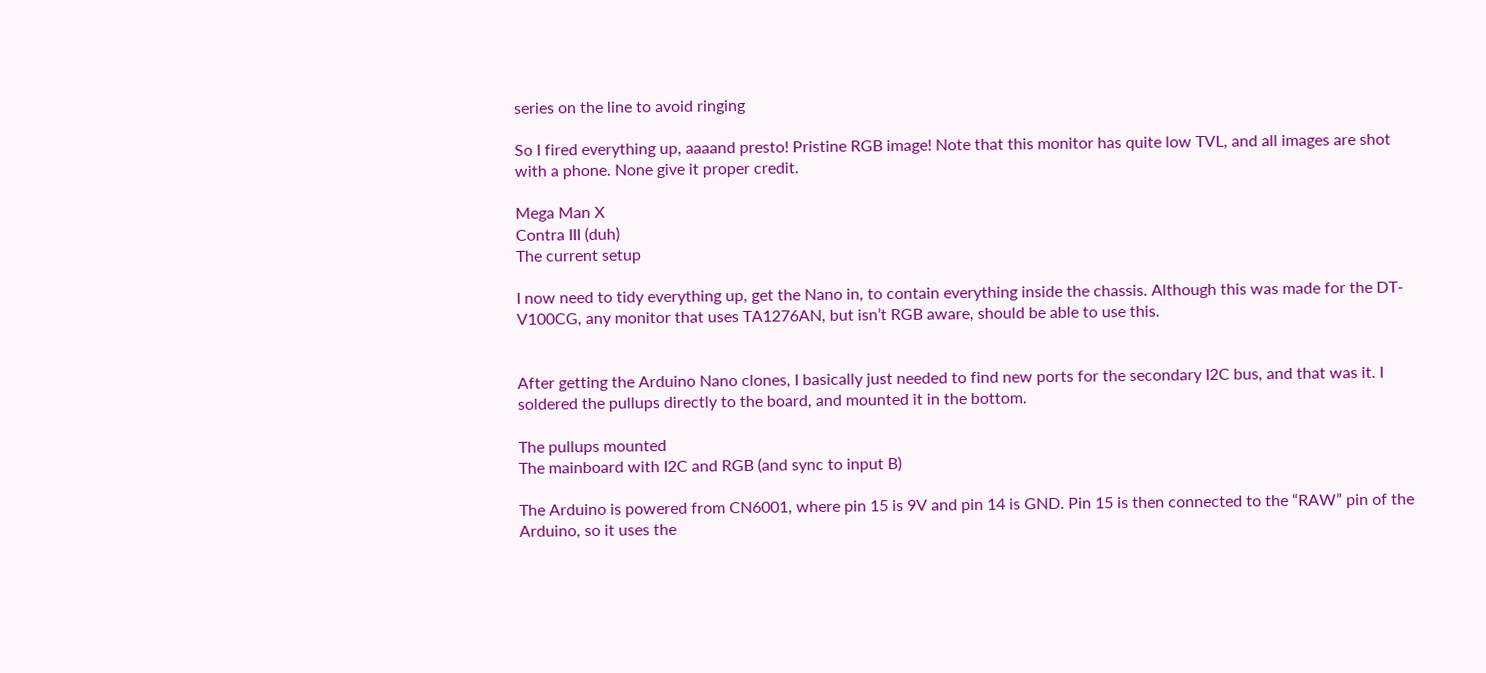series on the line to avoid ringing

So I fired everything up, aaaand presto! Pristine RGB image! Note that this monitor has quite low TVL, and all images are shot with a phone. None give it proper credit.

Mega Man X
Contra III (duh)
The current setup

I now need to tidy everything up, get the Nano in, to contain everything inside the chassis. Although this was made for the DT-V100CG, any monitor that uses TA1276AN, but isn’t RGB aware, should be able to use this.


After getting the Arduino Nano clones, I basically just needed to find new ports for the secondary I2C bus, and that was it. I soldered the pullups directly to the board, and mounted it in the bottom.

The pullups mounted
The mainboard with I2C and RGB (and sync to input B)

The Arduino is powered from CN6001, where pin 15 is 9V and pin 14 is GND. Pin 15 is then connected to the “RAW” pin of the Arduino, so it uses the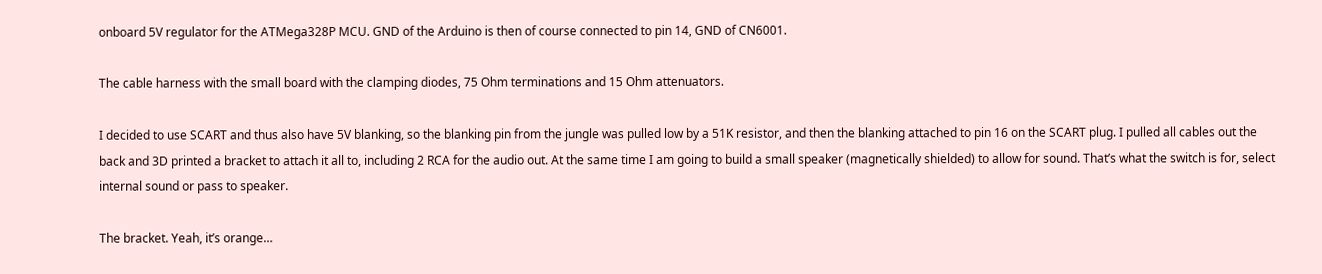onboard 5V regulator for the ATMega328P MCU. GND of the Arduino is then of course connected to pin 14, GND of CN6001.

The cable harness with the small board with the clamping diodes, 75 Ohm terminations and 15 Ohm attenuators.

I decided to use SCART and thus also have 5V blanking, so the blanking pin from the jungle was pulled low by a 51K resistor, and then the blanking attached to pin 16 on the SCART plug. I pulled all cables out the back and 3D printed a bracket to attach it all to, including 2 RCA for the audio out. At the same time I am going to build a small speaker (magnetically shielded) to allow for sound. That’s what the switch is for, select internal sound or pass to speaker.

The bracket. Yeah, it’s orange…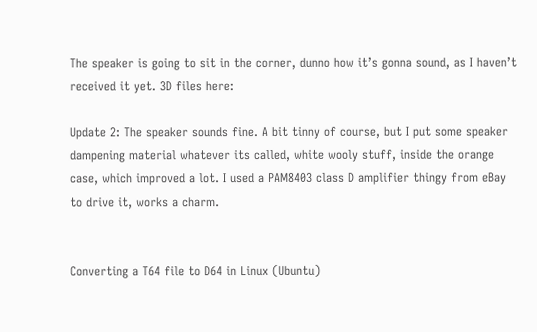The speaker is going to sit in the corner, dunno how it’s gonna sound, as I haven’t received it yet. 3D files here:

Update 2: The speaker sounds fine. A bit tinny of course, but I put some speaker dampening material whatever its called, white wooly stuff, inside the orange case, which improved a lot. I used a PAM8403 class D amplifier thingy from eBay to drive it, works a charm.


Converting a T64 file to D64 in Linux (Ubuntu)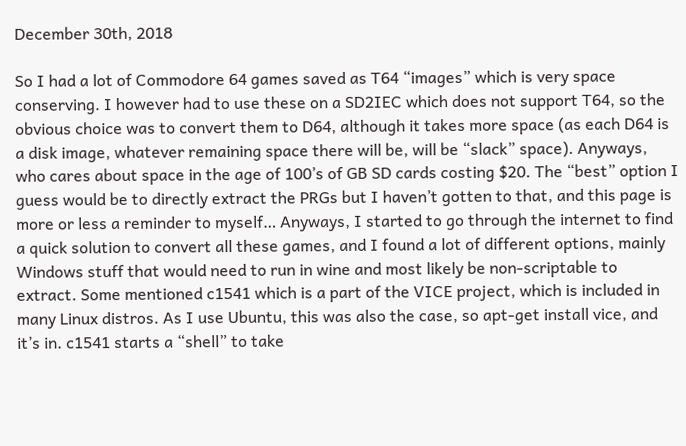December 30th, 2018

So I had a lot of Commodore 64 games saved as T64 “images” which is very space conserving. I however had to use these on a SD2IEC which does not support T64, so the obvious choice was to convert them to D64, although it takes more space (as each D64 is a disk image, whatever remaining space there will be, will be “slack” space). Anyways, who cares about space in the age of 100’s of GB SD cards costing $20. The “best” option I guess would be to directly extract the PRGs but I haven’t gotten to that, and this page is more or less a reminder to myself… Anyways, I started to go through the internet to find a quick solution to convert all these games, and I found a lot of different options, mainly Windows stuff that would need to run in wine and most likely be non-scriptable to extract. Some mentioned c1541 which is a part of the VICE project, which is included in many Linux distros. As I use Ubuntu, this was also the case, so apt-get install vice, and it’s in. c1541 starts a “shell” to take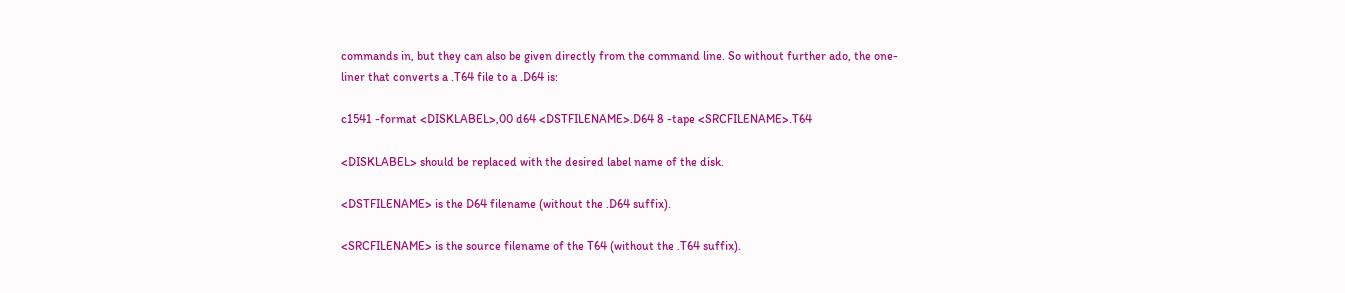commands in, but they can also be given directly from the command line. So without further ado, the one-liner that converts a .T64 file to a .D64 is:

c1541 -format <DISKLABEL>,00 d64 <DSTFILENAME>.D64 8 -tape <SRCFILENAME>.T64

<DISKLABEL> should be replaced with the desired label name of the disk.

<DSTFILENAME> is the D64 filename (without the .D64 suffix).

<SRCFILENAME> is the source filename of the T64 (without the .T64 suffix).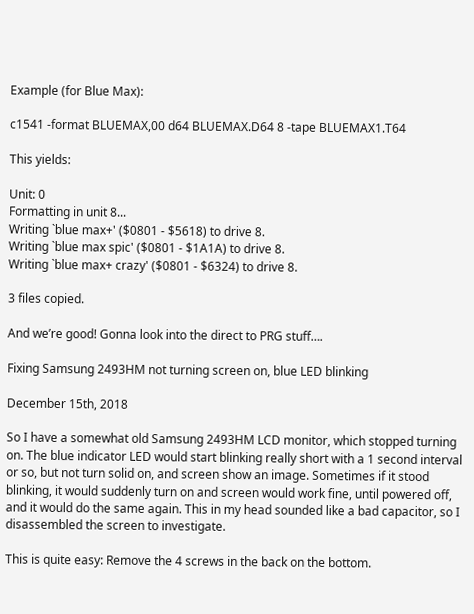Example (for Blue Max):

c1541 -format BLUEMAX,00 d64 BLUEMAX.D64 8 -tape BLUEMAX1.T64

This yields:

Unit: 0
Formatting in unit 8...
Writing `blue max+' ($0801 - $5618) to drive 8.
Writing `blue max spic' ($0801 - $1A1A) to drive 8.
Writing `blue max+ crazy' ($0801 - $6324) to drive 8.

3 files copied.

And we’re good! Gonna look into the direct to PRG stuff….

Fixing Samsung 2493HM not turning screen on, blue LED blinking

December 15th, 2018

So I have a somewhat old Samsung 2493HM LCD monitor, which stopped turning on. The blue indicator LED would start blinking really short with a 1 second interval or so, but not turn solid on, and screen show an image. Sometimes if it stood blinking, it would suddenly turn on and screen would work fine, until powered off, and it would do the same again. This in my head sounded like a bad capacitor, so I disassembled the screen to investigate.

This is quite easy: Remove the 4 screws in the back on the bottom.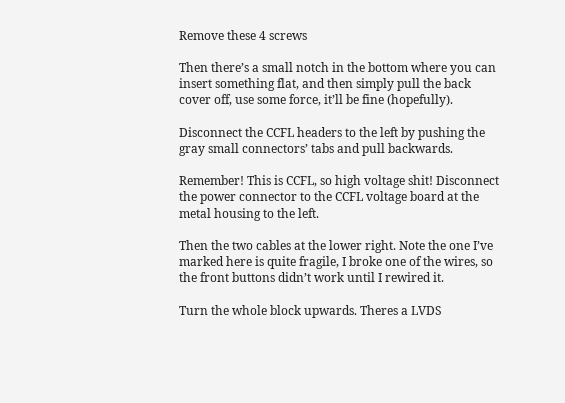Remove these 4 screws

Then there’s a small notch in the bottom where you can insert something flat, and then simply pull the back cover off, use some force, it’ll be fine (hopefully).

Disconnect the CCFL headers to the left by pushing the gray small connectors’ tabs and pull backwards.

Remember! This is CCFL, so high voltage shit! Disconnect the power connector to the CCFL voltage board at the metal housing to the left.

Then the two cables at the lower right. Note the one I’ve marked here is quite fragile, I broke one of the wires, so the front buttons didn’t work until I rewired it.

Turn the whole block upwards. Theres a LVDS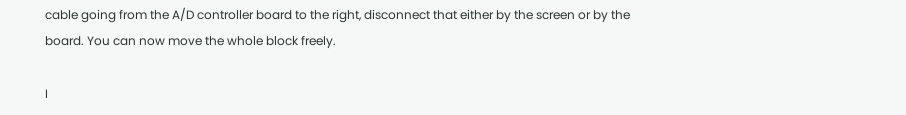cable going from the A/D controller board to the right, disconnect that either by the screen or by the board. You can now move the whole block freely.

I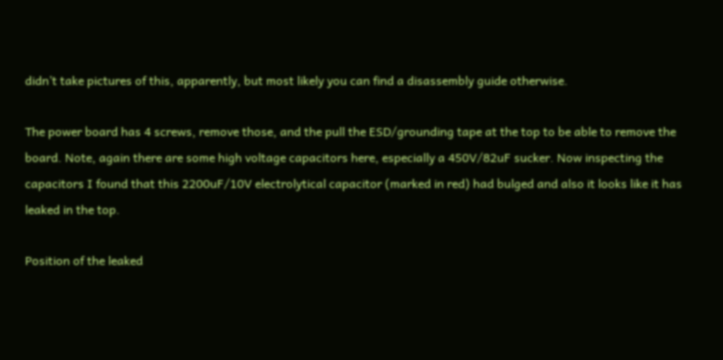didn’t take pictures of this, apparently, but most likely you can find a disassembly guide otherwise.

The power board has 4 screws, remove those, and the pull the ESD/grounding tape at the top to be able to remove the board. Note, again there are some high voltage capacitors here, especially a 450V/82uF sucker. Now inspecting the capacitors I found that this 2200uF/10V electrolytical capacitor (marked in red) had bulged and also it looks like it has leaked in the top.

Position of the leaked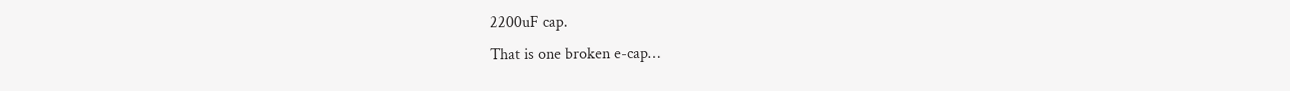2200uF cap.
That is one broken e-cap…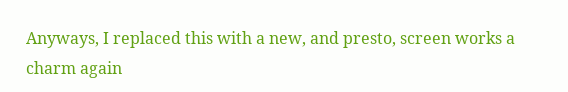Anyways, I replaced this with a new, and presto, screen works a charm again